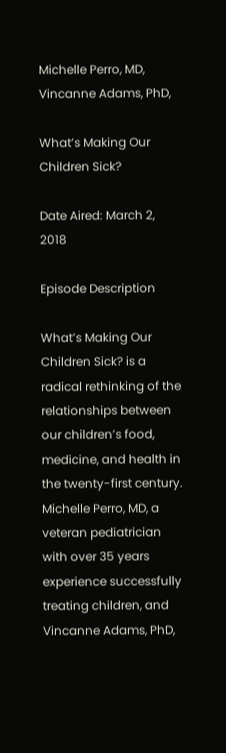Michelle Perro, MD,  Vincanne Adams, PhD,

What’s Making Our Children Sick?

Date Aired: March 2, 2018

Episode Description

What’s Making Our Children Sick? is a radical rethinking of the relationships between our children’s food, medicine, and health in the twenty-first century. Michelle Perro, MD, a veteran pediatrician with over 35 years experience successfully treating children, and Vincanne Adams, PhD,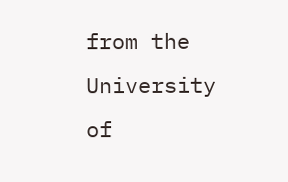from the University of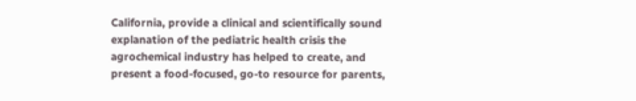California, provide a clinical and scientifically sound explanation of the pediatric health crisis the agrochemical industry has helped to create, and present a food-focused, go-to resource for parents,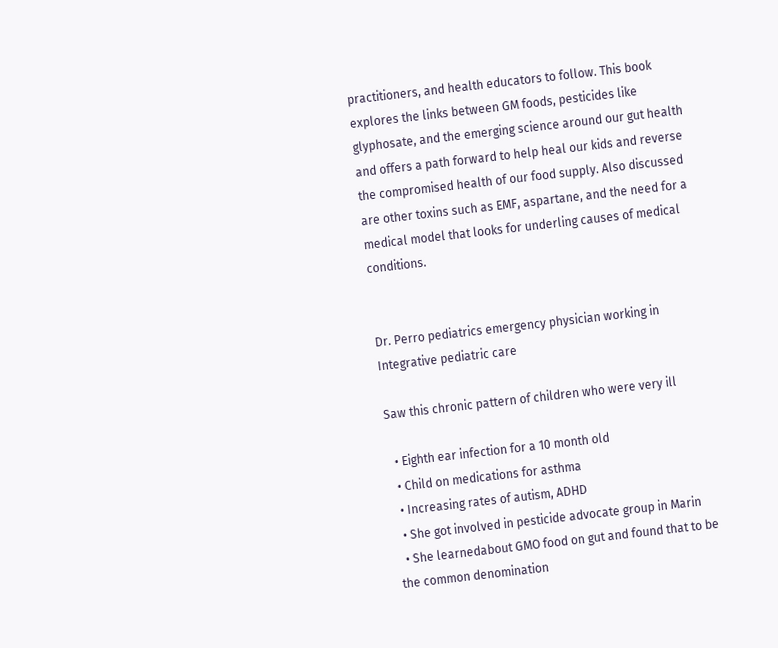practitioners, and health educators to follow. This book explores the links between GM foods, pesticides like glyphosate, and the emerging science around our gut health and offers a path forward to help heal our kids and reverse the compromised health of our food supply. Also discussed are other toxins such as EMF, aspartane, and the need for a medical model that looks for underling causes of medical conditions.


Dr. Perro pediatrics emergency physician working in Integrative pediatric care

Saw this chronic pattern of children who were very ill

  • Eighth ear infection for a 10 month old
  • Child on medications for asthma
  • Increasing rates of autism, ADHD
  • She got involved in pesticide advocate group in Marin
  • She learnedabout GMO food on gut and found that to be the common denomination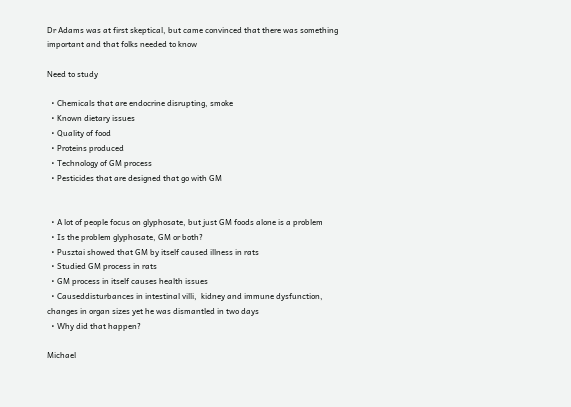Dr Adams was at first skeptical, but came convinced that there was something important and that folks needed to know

Need to study

  • Chemicals that are endocrine disrupting, smoke
  • Known dietary issues
  • Quality of food
  • Proteins produced
  • Technology of GM process
  • Pesticides that are designed that go with GM


  • A lot of people focus on glyphosate, but just GM foods alone is a problem
  • Is the problem glyphosate, GM or both?
  • Pusztai showed that GM by itself caused illness in rats
  • Studied GM process in rats
  • GM process in itself causes health issues
  • Causeddisturbances in intestinal villi,  kidney and immune dysfunction, changes in organ sizes yet he was dismantled in two days
  • Why did that happen?

Michael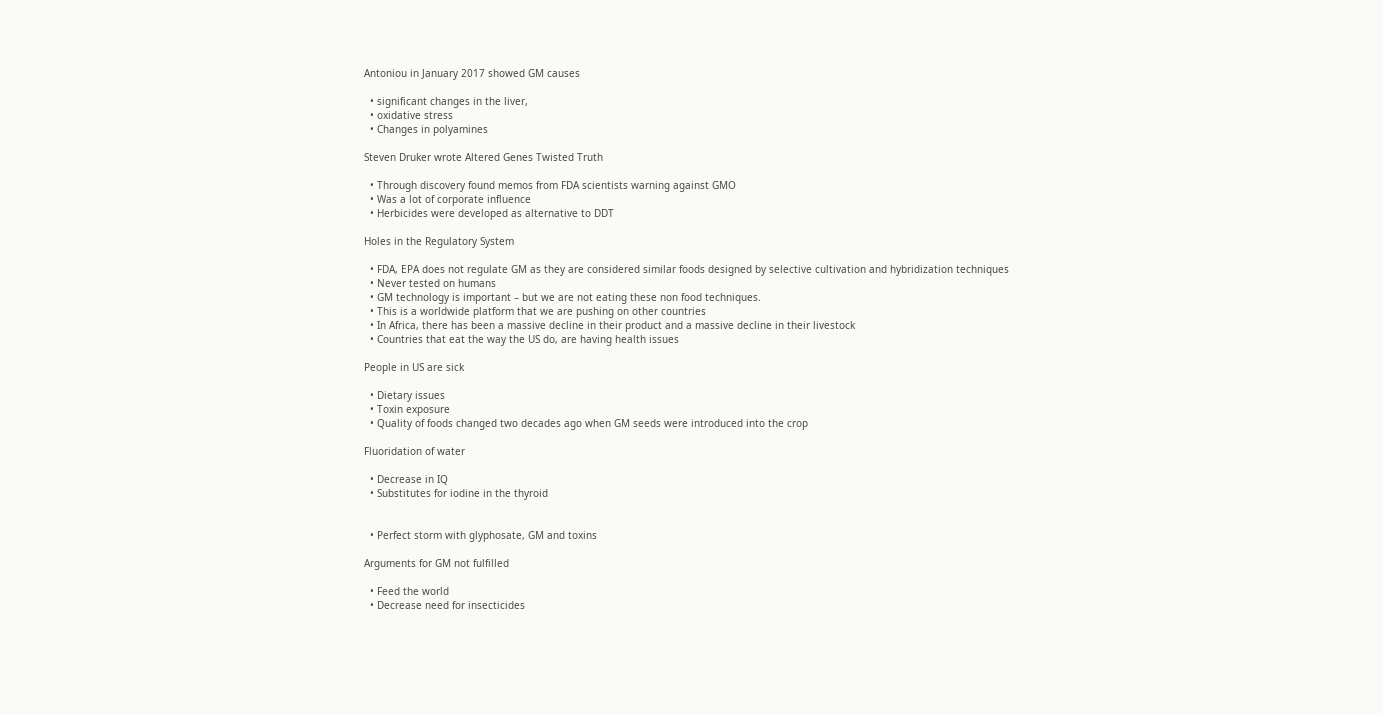Antoniou in January 2017 showed GM causes

  • significant changes in the liver,
  • oxidative stress
  • Changes in polyamines

Steven Druker wrote Altered Genes Twisted Truth

  • Through discovery found memos from FDA scientists warning against GMO
  • Was a lot of corporate influence
  • Herbicides were developed as alternative to DDT

Holes in the Regulatory System

  • FDA, EPA does not regulate GM as they are considered similar foods designed by selective cultivation and hybridization techniques
  • Never tested on humans
  • GM technology is important – but we are not eating these non food techniques.
  • This is a worldwide platform that we are pushing on other countries
  • In Africa, there has been a massive decline in their product and a massive decline in their livestock
  • Countries that eat the way the US do, are having health issues

People in US are sick

  • Dietary issues
  • Toxin exposure
  • Quality of foods changed two decades ago when GM seeds were introduced into the crop

Fluoridation of water

  • Decrease in IQ
  • Substitutes for iodine in the thyroid


  • Perfect storm with glyphosate, GM and toxins

Arguments for GM not fulfilled

  • Feed the world
  • Decrease need for insecticides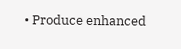• Produce enhanced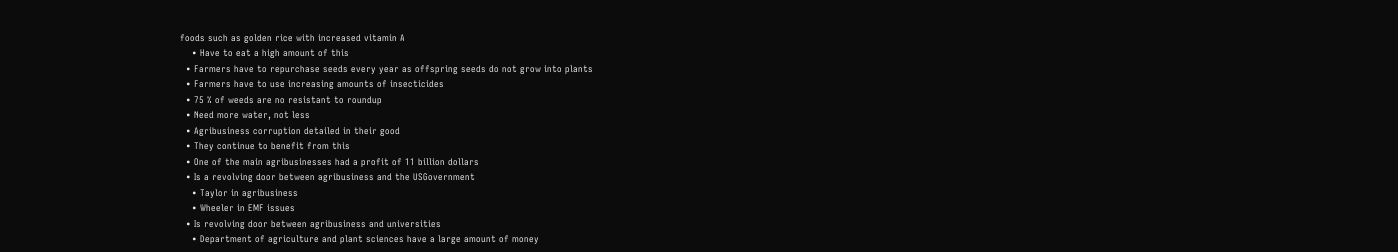foods such as golden rice with increased vitamin A
    • Have to eat a high amount of this
  • Farmers have to repurchase seeds every year as offspring seeds do not grow into plants
  • Farmers have to use increasing amounts of insecticides
  • 75 % of weeds are no resistant to roundup
  • Need more water, not less
  • Agribusiness corruption detailed in their good
  • They continue to benefit from this
  • One of the main agribusinesses had a profit of 11 billion dollars
  • Is a revolving door between agribusiness and the USGovernment
    • Taylor in agribusiness
    • Wheeler in EMF issues
  • Is revolving door between agribusiness and universities
    • Department of agriculture and plant sciences have a large amount of money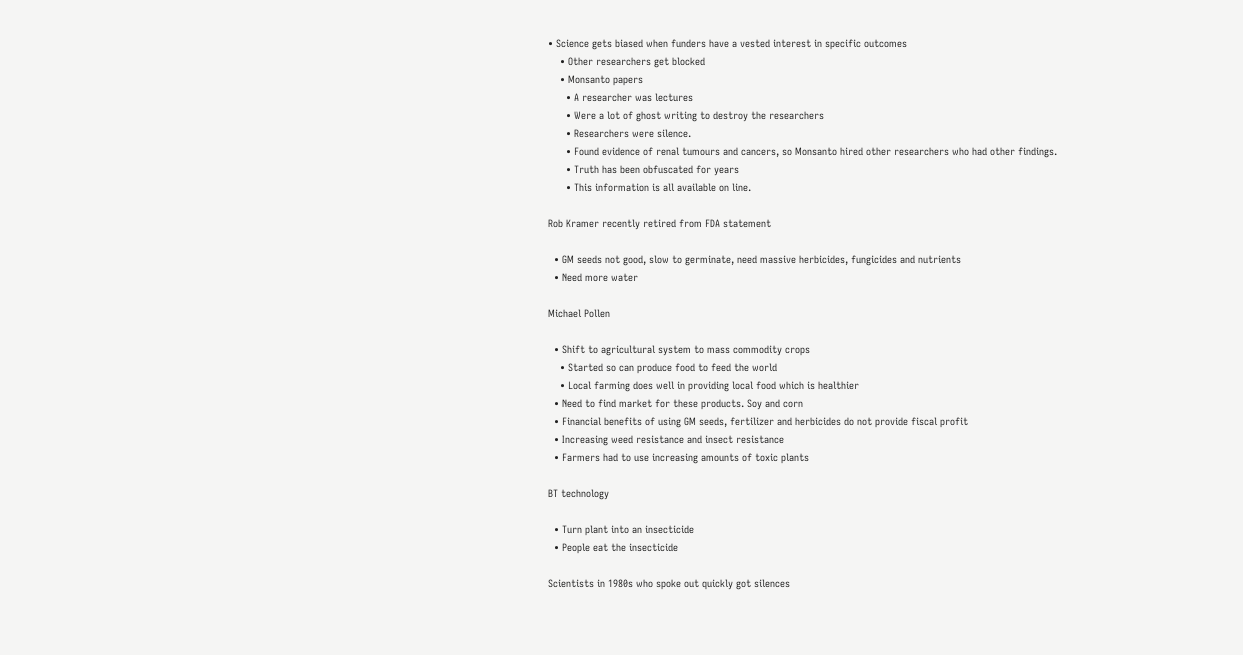• Science gets biased when funders have a vested interest in specific outcomes
    • Other researchers get blocked
    • Monsanto papers
      • A researcher was lectures
      • Were a lot of ghost writing to destroy the researchers
      • Researchers were silence.
      • Found evidence of renal tumours and cancers, so Monsanto hired other researchers who had other findings.
      • Truth has been obfuscated for years
      • This information is all available on line.

Rob Kramer recently retired from FDA statement

  • GM seeds not good, slow to germinate, need massive herbicides, fungicides and nutrients
  • Need more water

Michael Pollen

  • Shift to agricultural system to mass commodity crops
    • Started so can produce food to feed the world
    • Local farming does well in providing local food which is healthier
  • Need to find market for these products. Soy and corn
  • Financial benefits of using GM seeds, fertilizer and herbicides do not provide fiscal profit
  • Increasing weed resistance and insect resistance
  • Farmers had to use increasing amounts of toxic plants

BT technology

  • Turn plant into an insecticide
  • People eat the insecticide

Scientists in 1980s who spoke out quickly got silences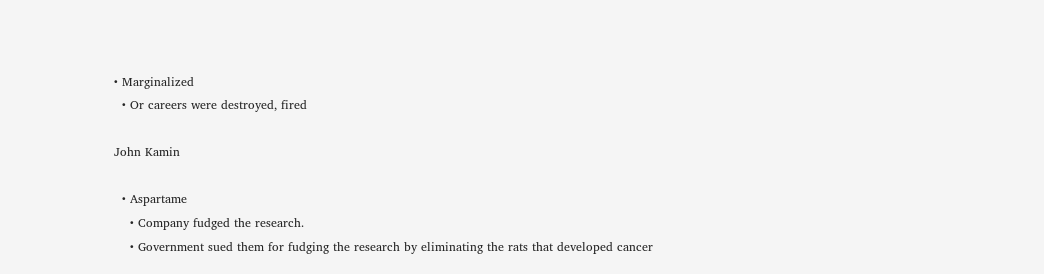• Marginalized
  • Or careers were destroyed, fired

John Kamin

  • Aspartame
    • Company fudged the research.
    • Government sued them for fudging the research by eliminating the rats that developed cancer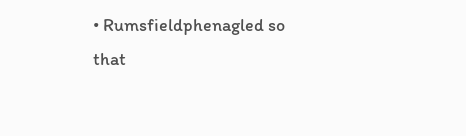• Rumsfieldphenagled so that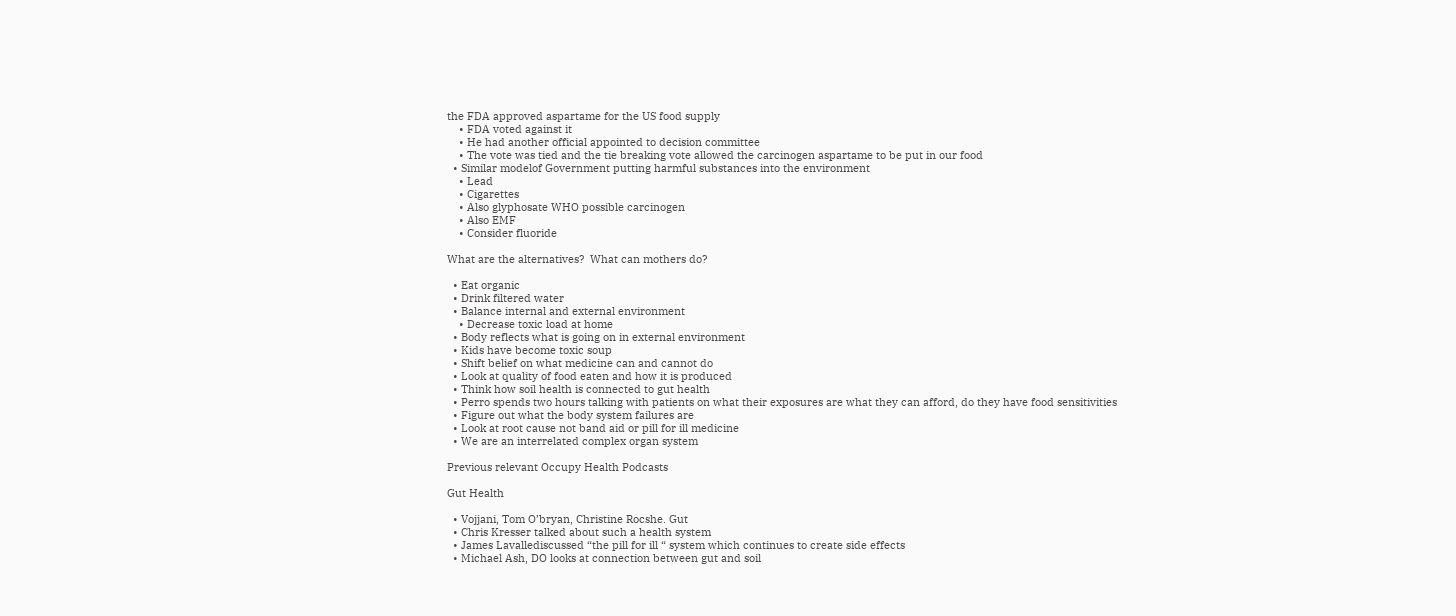the FDA approved aspartame for the US food supply
    • FDA voted against it
    • He had another official appointed to decision committee
    • The vote was tied and the tie breaking vote allowed the carcinogen aspartame to be put in our food
  • Similar modelof Government putting harmful substances into the environment
    • Lead
    • Cigarettes
    • Also glyphosate WHO possible carcinogen
    • Also EMF
    • Consider fluoride

What are the alternatives?  What can mothers do?

  • Eat organic
  • Drink filtered water
  • Balance internal and external environment
    • Decrease toxic load at home
  • Body reflects what is going on in external environment
  • Kids have become toxic soup
  • Shift belief on what medicine can and cannot do
  • Look at quality of food eaten and how it is produced
  • Think how soil health is connected to gut health
  • Perro spends two hours talking with patients on what their exposures are what they can afford, do they have food sensitivities
  • Figure out what the body system failures are
  • Look at root cause not band aid or pill for ill medicine
  • We are an interrelated complex organ system

Previous relevant Occupy Health Podcasts

Gut Health

  • Vojjani, Tom O’bryan, Christine Rocshe. Gut
  • Chris Kresser talked about such a health system
  • James Lavallediscussed “the pill for ill “ system which continues to create side effects
  • Michael Ash, DO looks at connection between gut and soil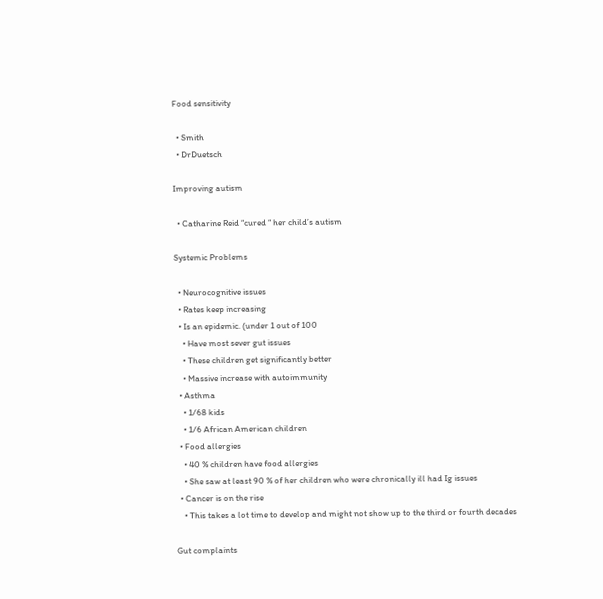Food sensitivity

  • Smith
  • DrDuetsch

Improving autism

  • Catharine Reid “cured “ her child’s autism

Systemic Problems

  • Neurocognitive issues
  • Rates keep increasing
  • Is an epidemic. (under 1 out of 100
    • Have most sever gut issues
    • These children get significantly better
    • Massive increase with autoimmunity
  • Asthma
    • 1/68 kids
    • 1/6 African American children
  • Food allergies
    • 40 % children have food allergies
    • She saw at least 90 % of her children who were chronically ill had Ig issues
  • Cancer is on the rise
    • This takes a lot time to develop and might not show up to the third or fourth decades

Gut complaints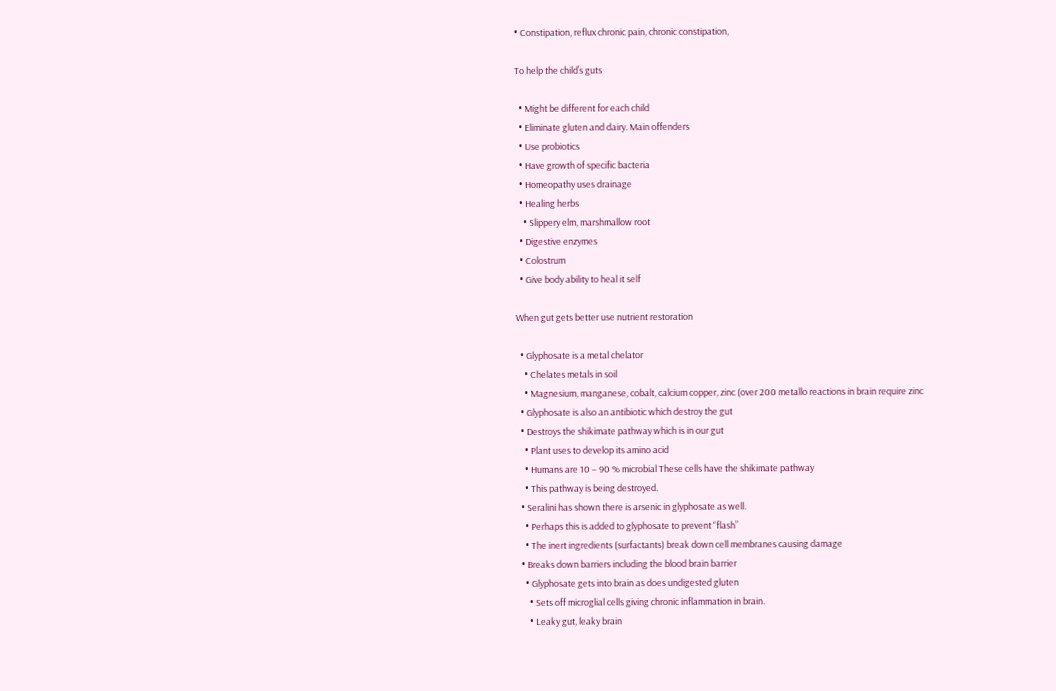• Constipation, reflux chronic pain, chronic constipation,

To help the child’s guts

  • Might be different for each child
  • Eliminate gluten and dairy. Main offenders
  • Use probiotics
  • Have growth of specific bacteria
  • Homeopathy uses drainage
  • Healing herbs
    • Slippery elm, marshmallow root
  • Digestive enzymes
  • Colostrum
  • Give body ability to heal it self

When gut gets better use nutrient restoration

  • Glyphosate is a metal chelator
    • Chelates metals in soil
    • Magnesium, manganese, cobalt, calcium copper, zinc (over 200 metallo reactions in brain require zinc
  • Glyphosate is also an antibiotic which destroy the gut
  • Destroys the shikimate pathway which is in our gut
    • Plant uses to develop its amino acid
    • Humans are 10 – 90 % microbial These cells have the shikimate pathway
    • This pathway is being destroyed.
  • Seralini has shown there is arsenic in glyphosate as well.
    • Perhaps this is added to glyphosate to prevent “flash”
    • The inert ingredients (surfactants) break down cell membranes causing damage
  • Breaks down barriers including the blood brain barrier
    • Glyphosate gets into brain as does undigested gluten
      • Sets off microglial cells giving chronic inflammation in brain.
      • Leaky gut, leaky brain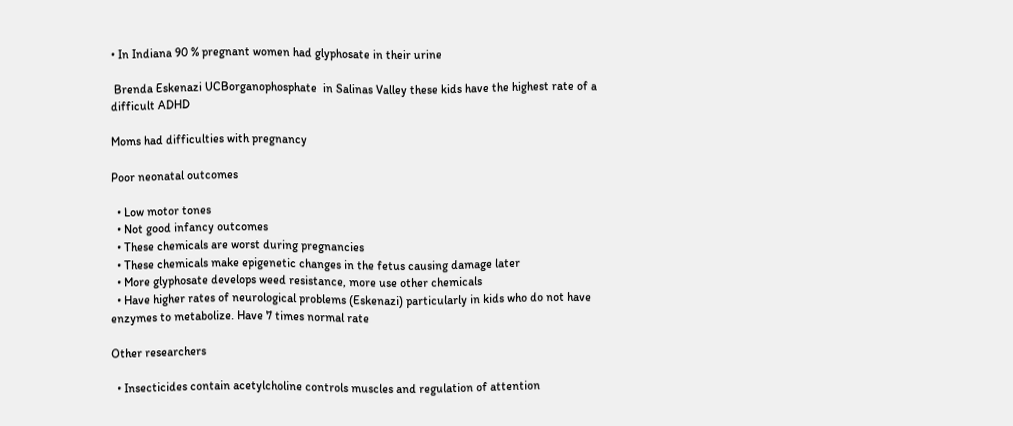• In Indiana 90 % pregnant women had glyphosate in their urine

 Brenda Eskenazi UCBorganophosphate  in Salinas Valley these kids have the highest rate of a difficult ADHD

Moms had difficulties with pregnancy

Poor neonatal outcomes

  • Low motor tones
  • Not good infancy outcomes
  • These chemicals are worst during pregnancies
  • These chemicals make epigenetic changes in the fetus causing damage later
  • More glyphosate develops weed resistance, more use other chemicals
  • Have higher rates of neurological problems (Eskenazi) particularly in kids who do not have enzymes to metabolize. Have 7 times normal rate

Other researchers

  • Insecticides contain acetylcholine controls muscles and regulation of attention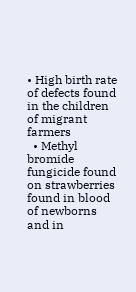• High birth rate of defects found in the children of migrant farmers
  • Methyl bromide fungicide found on strawberries found in blood of newborns and in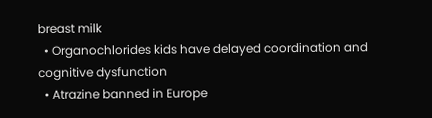breast milk
  • Organochlorides kids have delayed coordination and cognitive dysfunction
  • Atrazine banned in Europe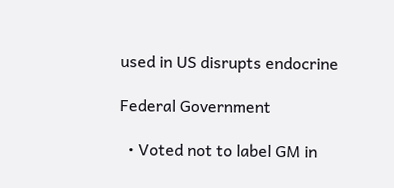used in US disrupts endocrine

Federal Government

  • Voted not to label GM in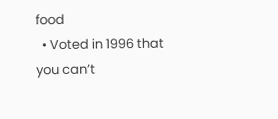food
  • Voted in 1996 that you can’t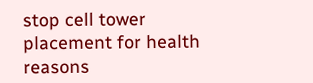stop cell tower placement for health reasons